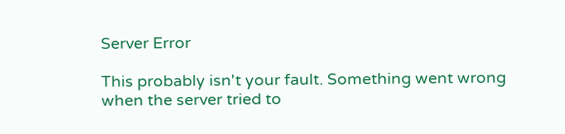Server Error

This probably isn't your fault. Something went wrong when the server tried to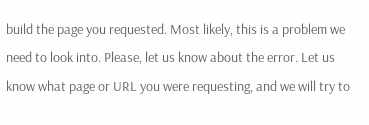build the page you requested. Most likely, this is a problem we need to look into. Please, let us know about the error. Let us know what page or URL you were requesting, and we will try to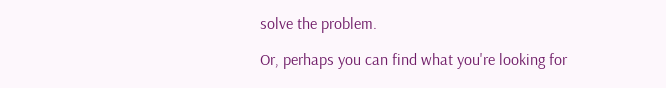solve the problem.

Or, perhaps you can find what you're looking for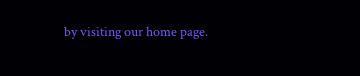by visiting our home page.